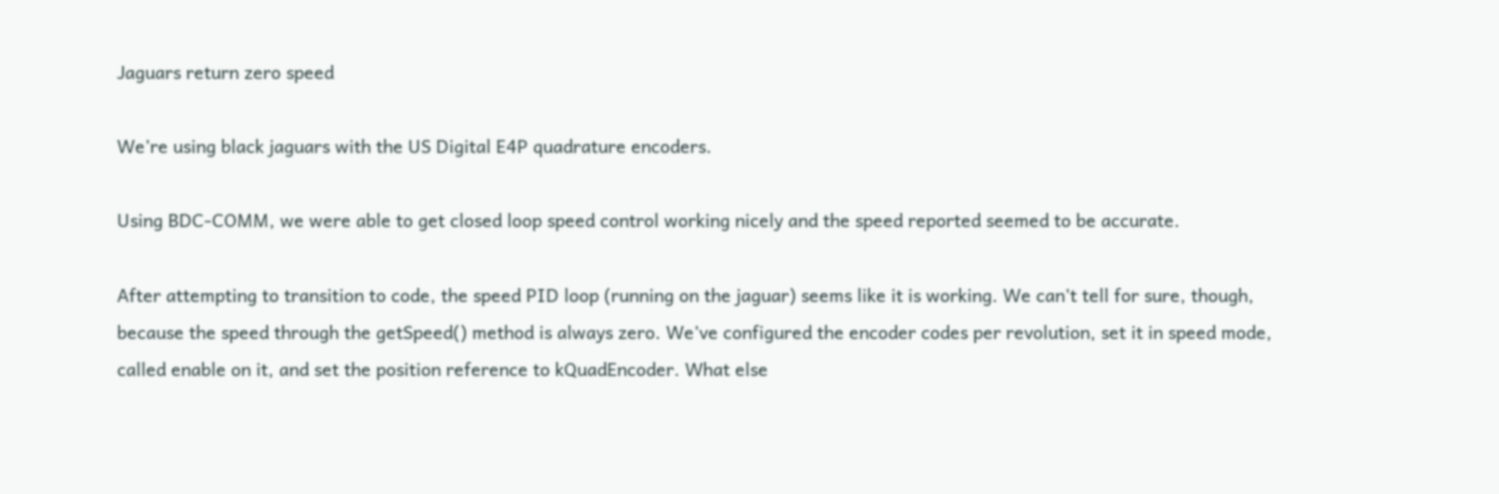Jaguars return zero speed

We’re using black jaguars with the US Digital E4P quadrature encoders.

Using BDC-COMM, we were able to get closed loop speed control working nicely and the speed reported seemed to be accurate.

After attempting to transition to code, the speed PID loop (running on the jaguar) seems like it is working. We can’t tell for sure, though, because the speed through the getSpeed() method is always zero. We’ve configured the encoder codes per revolution, set it in speed mode, called enable on it, and set the position reference to kQuadEncoder. What else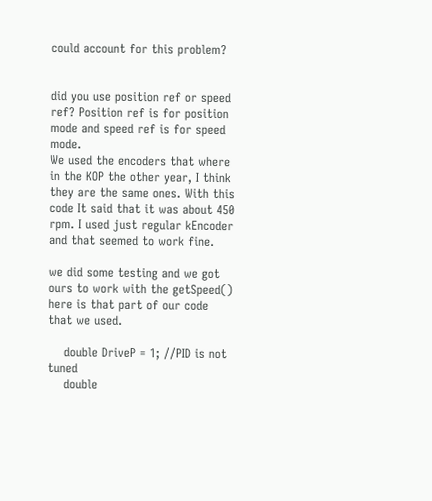could account for this problem?


did you use position ref or speed ref? Position ref is for position mode and speed ref is for speed mode.
We used the encoders that where in the KOP the other year, I think they are the same ones. With this code It said that it was about 450 rpm. I used just regular kEncoder and that seemed to work fine.

we did some testing and we got ours to work with the getSpeed() here is that part of our code that we used.

    double DriveP = 1; //PID is not tuned
    double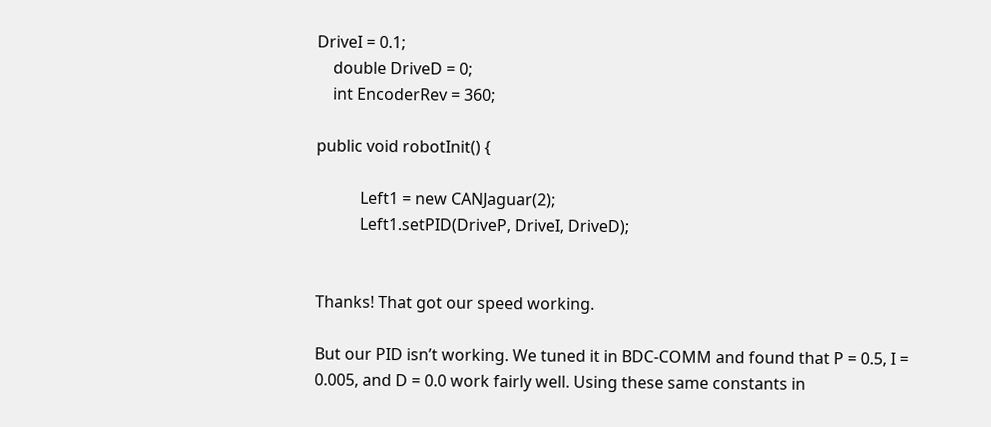DriveI = 0.1;
    double DriveD = 0;
    int EncoderRev = 360;

public void robotInit() {

           Left1 = new CANJaguar(2);
           Left1.setPID(DriveP, DriveI, DriveD);


Thanks! That got our speed working.

But our PID isn’t working. We tuned it in BDC-COMM and found that P = 0.5, I = 0.005, and D = 0.0 work fairly well. Using these same constants in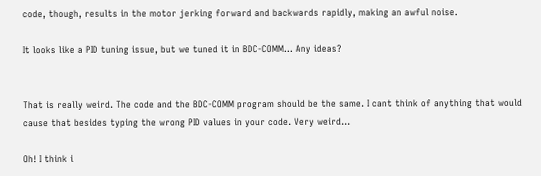code, though, results in the motor jerking forward and backwards rapidly, making an awful noise.

It looks like a PID tuning issue, but we tuned it in BDC-COMM… Any ideas?


That is really weird. The code and the BDC-COMM program should be the same. I cant think of anything that would cause that besides typing the wrong PID values in your code. Very weird…

Oh! I think i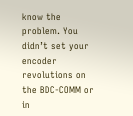know the problem. You didn’t set your encoder revolutions on the BDC-COMM or in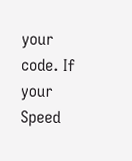your code. If your Speed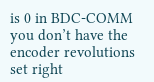is 0 in BDC-COMM you don’t have the encoder revolutions set right